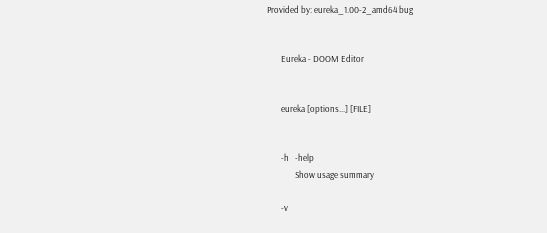Provided by: eureka_1.00-2_amd64 bug


       Eureka - DOOM Editor


       eureka [options...] [FILE]


       -h   -help
              Show usage summary

       -v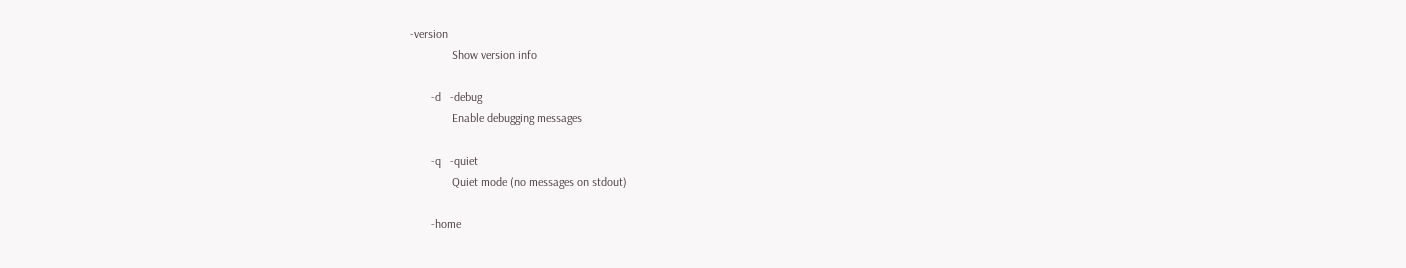-version
              Show version info

       -d   -debug
              Enable debugging messages

       -q   -quiet
              Quiet mode (no messages on stdout)

       -home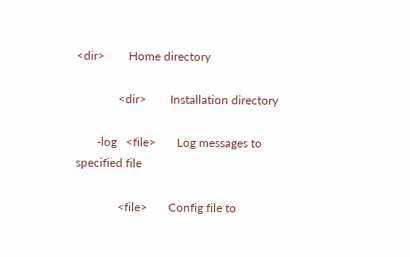<dir>        Home directory

              <dir>        Installation directory

       -log   <file>       Log messages to specified file

              <file>       Config file to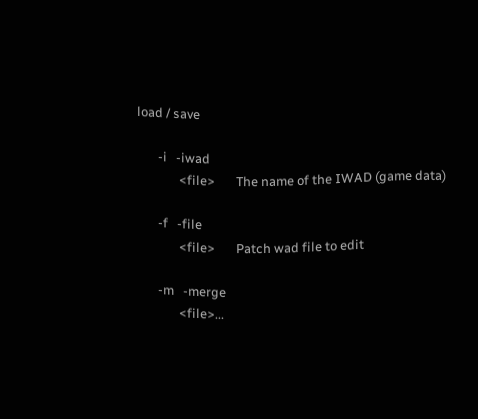load / save

       -i   -iwad
              <file>       The name of the IWAD (game data)

       -f   -file
              <file>       Patch wad file to edit

       -m   -merge
              <file>...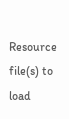Resource file(s) to load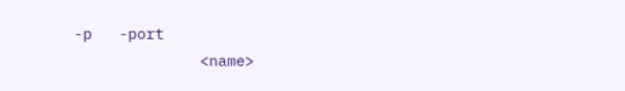-p   -port
              <name>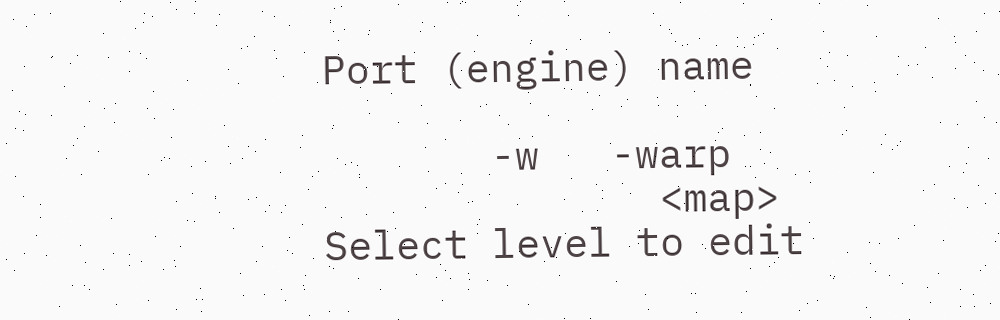Port (engine) name

       -w   -warp
              <map>        Select level to edit